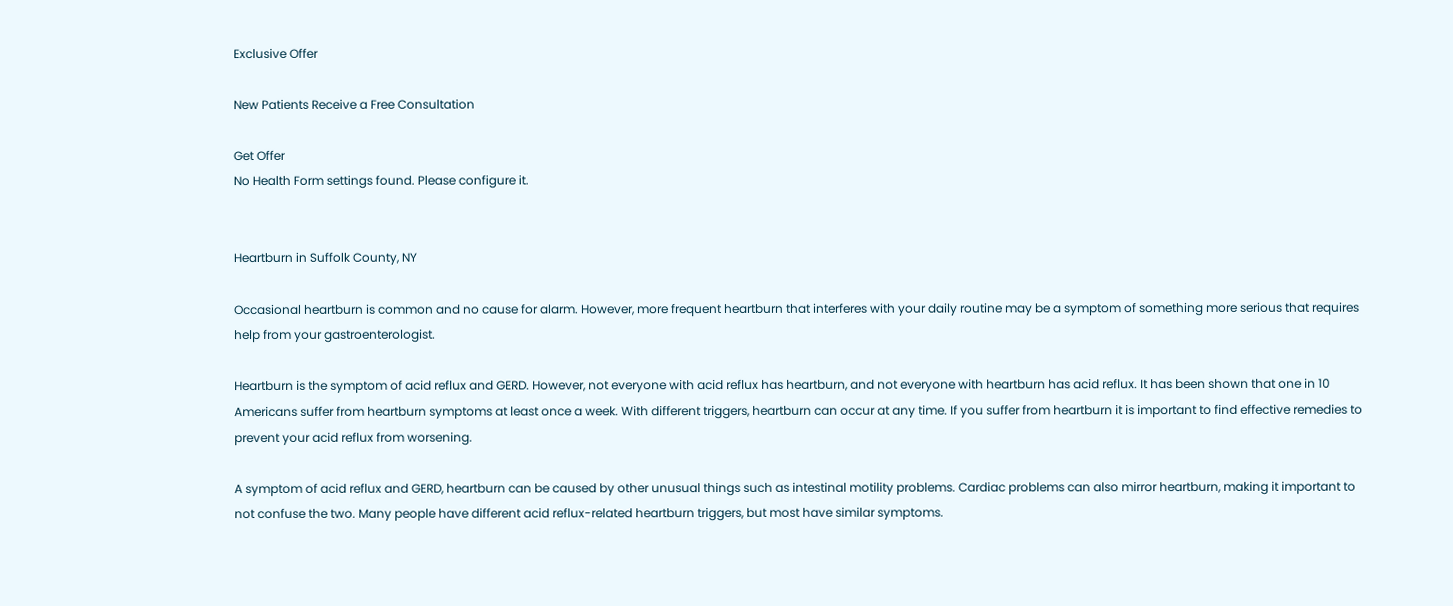Exclusive Offer

New Patients Receive a Free Consultation

Get Offer
No Health Form settings found. Please configure it.


Heartburn in Suffolk County, NY

Occasional heartburn is common and no cause for alarm. However, more frequent heartburn that interferes with your daily routine may be a symptom of something more serious that requires help from your gastroenterologist.

Heartburn is the symptom of acid reflux and GERD. However, not everyone with acid reflux has heartburn, and not everyone with heartburn has acid reflux. It has been shown that one in 10 Americans suffer from heartburn symptoms at least once a week. With different triggers, heartburn can occur at any time. If you suffer from heartburn it is important to find effective remedies to prevent your acid reflux from worsening.

A symptom of acid reflux and GERD, heartburn can be caused by other unusual things such as intestinal motility problems. Cardiac problems can also mirror heartburn, making it important to not confuse the two. Many people have different acid reflux-related heartburn triggers, but most have similar symptoms.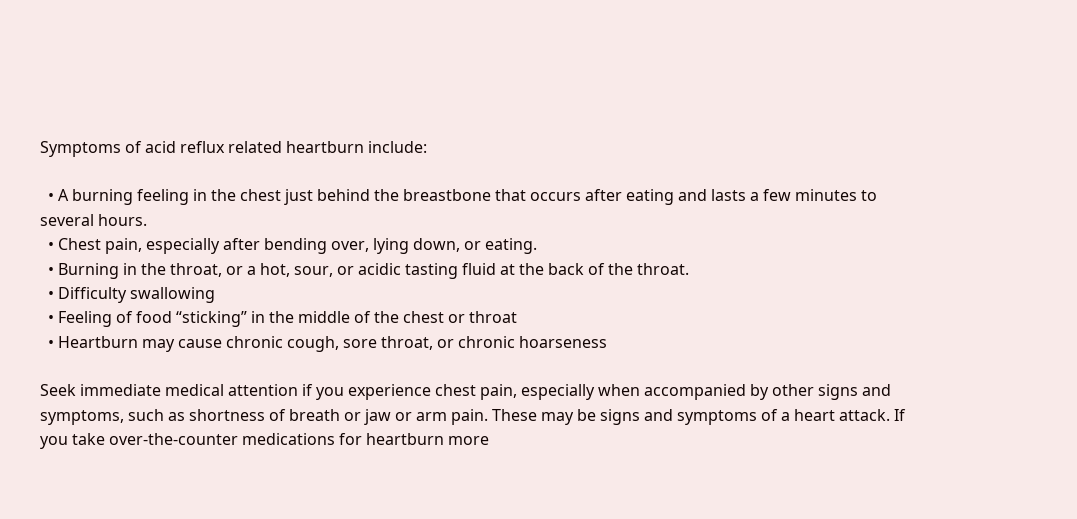Symptoms of acid reflux related heartburn include:

  • A burning feeling in the chest just behind the breastbone that occurs after eating and lasts a few minutes to several hours.
  • Chest pain, especially after bending over, lying down, or eating.
  • Burning in the throat, or a hot, sour, or acidic tasting fluid at the back of the throat.
  • Difficulty swallowing
  • Feeling of food “sticking” in the middle of the chest or throat
  • Heartburn may cause chronic cough, sore throat, or chronic hoarseness

Seek immediate medical attention if you experience chest pain, especially when accompanied by other signs and symptoms, such as shortness of breath or jaw or arm pain. These may be signs and symptoms of a heart attack. If you take over-the-counter medications for heartburn more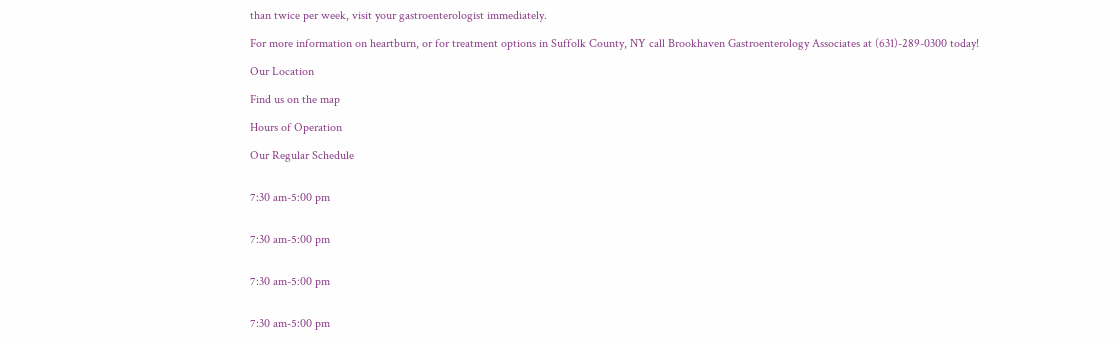than twice per week, visit your gastroenterologist immediately.

For more information on heartburn, or for treatment options in Suffolk County, NY call Brookhaven Gastroenterology Associates at (631)-289-0300 today!

Our Location

Find us on the map

Hours of Operation

Our Regular Schedule


7:30 am-5:00 pm


7:30 am-5:00 pm


7:30 am-5:00 pm


7:30 am-5:00 pm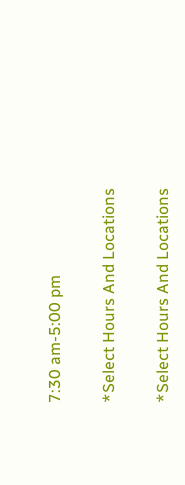7:30 am-5:00 pm


*Select Hours And Locations


*Select Hours And Locations